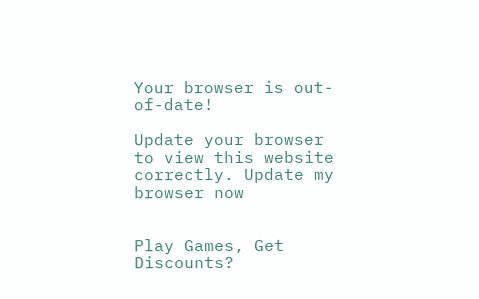Your browser is out-of-date!

Update your browser to view this website correctly. Update my browser now


Play Games, Get Discounts?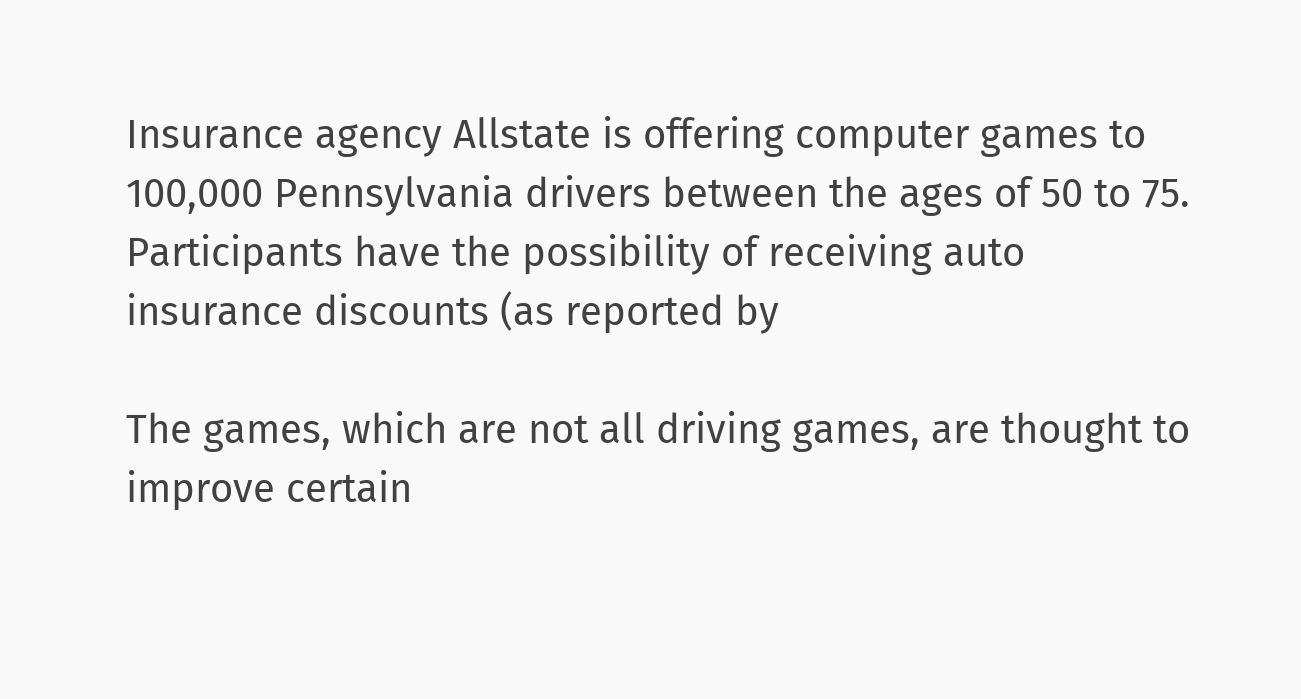Insurance agency Allstate is offering computer games to 100,000 Pennsylvania drivers between the ages of 50 to 75. Participants have the possibility of receiving auto insurance discounts (as reported by

The games, which are not all driving games, are thought to improve certain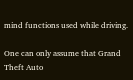mind functions used while driving.

One can only assume that Grand Theft Auto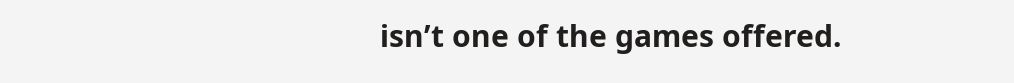isn’t one of the games offered.